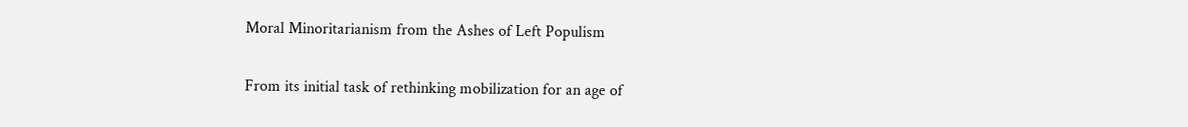Moral Minoritarianism from the Ashes of Left Populism

From its initial task of rethinking mobilization for an age of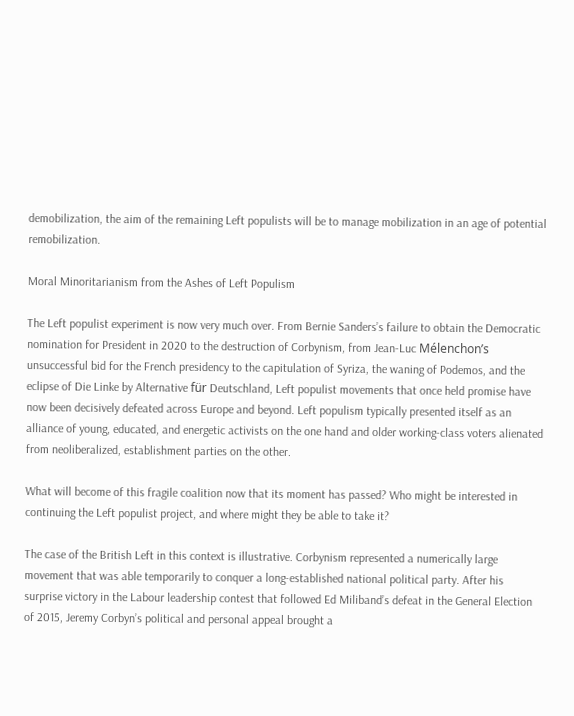demobilization, the aim of the remaining Left populists will be to manage mobilization in an age of potential remobilization.

Moral Minoritarianism from the Ashes of Left Populism

The Left populist experiment is now very much over. From Bernie Sanders’s failure to obtain the Democratic nomination for President in 2020 to the destruction of Corbynism, from Jean-Luc Mélenchon’s unsuccessful bid for the French presidency to the capitulation of Syriza, the waning of Podemos, and the eclipse of Die Linke by Alternative für Deutschland, Left populist movements that once held promise have now been decisively defeated across Europe and beyond. Left populism typically presented itself as an alliance of young, educated, and energetic activists on the one hand and older working-class voters alienated from neoliberalized, establishment parties on the other.

What will become of this fragile coalition now that its moment has passed? Who might be interested in continuing the Left populist project, and where might they be able to take it?

The case of the British Left in this context is illustrative. Corbynism represented a numerically large movement that was able temporarily to conquer a long-established national political party. After his surprise victory in the Labour leadership contest that followed Ed Miliband’s defeat in the General Election of 2015, Jeremy Corbyn’s political and personal appeal brought a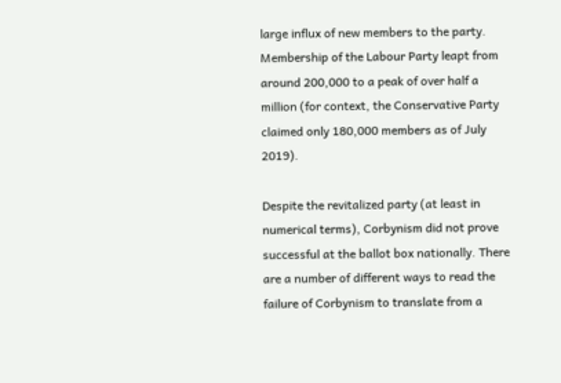large influx of new members to the party. Membership of the Labour Party leapt from around 200,000 to a peak of over half a million (for context, the Conservative Party claimed only 180,000 members as of July 2019).

Despite the revitalized party (at least in numerical terms), Corbynism did not prove successful at the ballot box nationally. There are a number of different ways to read the failure of Corbynism to translate from a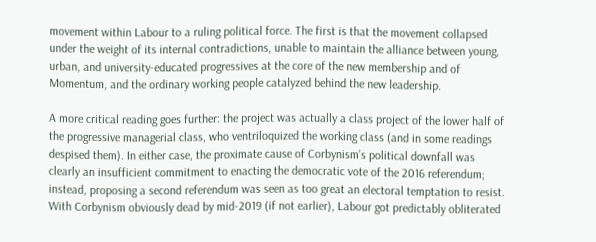movement within Labour to a ruling political force. The first is that the movement collapsed under the weight of its internal contradictions, unable to maintain the alliance between young, urban, and university-educated progressives at the core of the new membership and of Momentum, and the ordinary working people catalyzed behind the new leadership.

A more critical reading goes further: the project was actually a class project of the lower half of the progressive managerial class, who ventriloquized the working class (and in some readings despised them). In either case, the proximate cause of Corbynism’s political downfall was clearly an insufficient commitment to enacting the democratic vote of the 2016 referendum; instead, proposing a second referendum was seen as too great an electoral temptation to resist. With Corbynism obviously dead by mid-2019 (if not earlier), Labour got predictably obliterated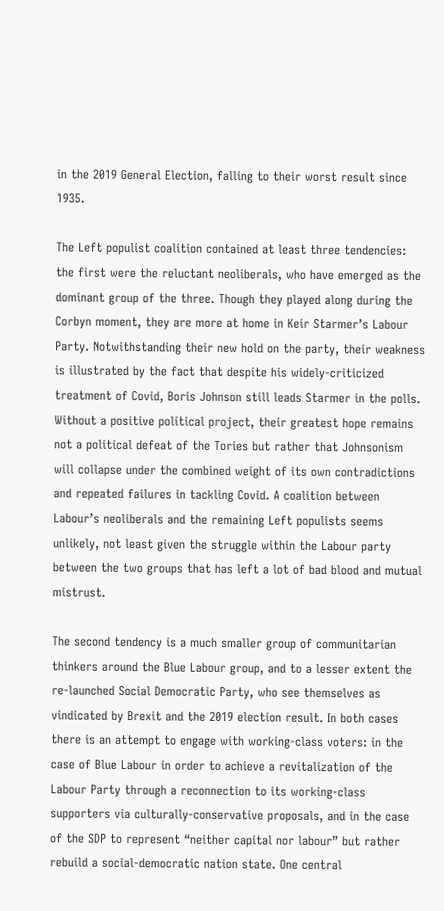in the 2019 General Election, falling to their worst result since 1935.

The Left populist coalition contained at least three tendencies: the first were the reluctant neoliberals, who have emerged as the dominant group of the three. Though they played along during the Corbyn moment, they are more at home in Keir Starmer’s Labour Party. Notwithstanding their new hold on the party, their weakness is illustrated by the fact that despite his widely-criticized treatment of Covid, Boris Johnson still leads Starmer in the polls. Without a positive political project, their greatest hope remains not a political defeat of the Tories but rather that Johnsonism will collapse under the combined weight of its own contradictions and repeated failures in tackling Covid. A coalition between Labour’s neoliberals and the remaining Left populists seems unlikely, not least given the struggle within the Labour party between the two groups that has left a lot of bad blood and mutual mistrust.

The second tendency is a much smaller group of communitarian thinkers around the Blue Labour group, and to a lesser extent the re-launched Social Democratic Party, who see themselves as vindicated by Brexit and the 2019 election result. In both cases there is an attempt to engage with working-class voters: in the case of Blue Labour in order to achieve a revitalization of the Labour Party through a reconnection to its working-class supporters via culturally-conservative proposals, and in the case of the SDP to represent “neither capital nor labour” but rather rebuild a social-democratic nation state. One central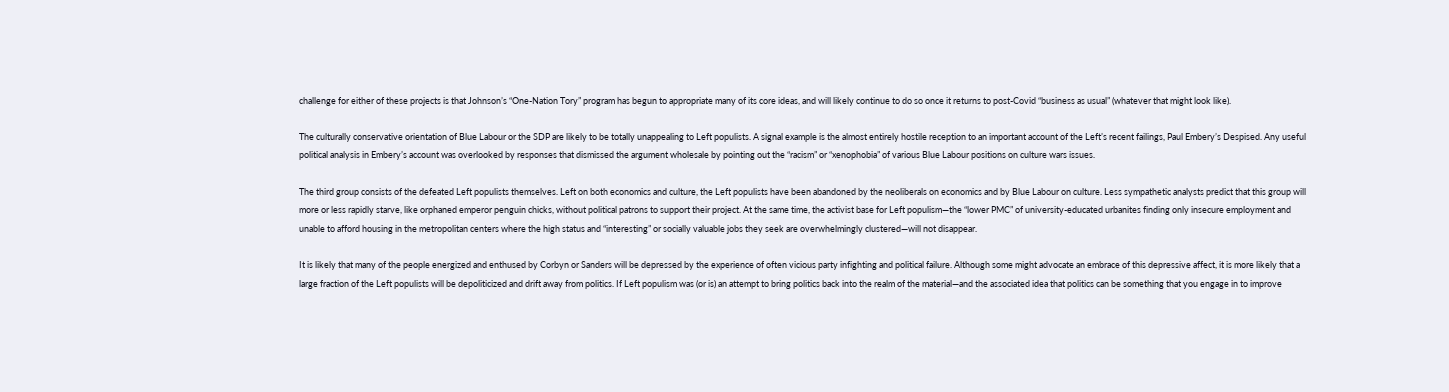challenge for either of these projects is that Johnson’s “One-Nation Tory” program has begun to appropriate many of its core ideas, and will likely continue to do so once it returns to post-Covid “business as usual” (whatever that might look like).

The culturally conservative orientation of Blue Labour or the SDP are likely to be totally unappealing to Left populists. A signal example is the almost entirely hostile reception to an important account of the Left’s recent failings, Paul Embery’s Despised. Any useful political analysis in Embery’s account was overlooked by responses that dismissed the argument wholesale by pointing out the “racism” or “xenophobia” of various Blue Labour positions on culture wars issues.

The third group consists of the defeated Left populists themselves. Left on both economics and culture, the Left populists have been abandoned by the neoliberals on economics and by Blue Labour on culture. Less sympathetic analysts predict that this group will more or less rapidly starve, like orphaned emperor penguin chicks, without political patrons to support their project. At the same time, the activist base for Left populism—the “lower PMC” of university-educated urbanites finding only insecure employment and unable to afford housing in the metropolitan centers where the high status and “interesting” or socially valuable jobs they seek are overwhelmingly clustered—will not disappear.

It is likely that many of the people energized and enthused by Corbyn or Sanders will be depressed by the experience of often vicious party infighting and political failure. Although some might advocate an embrace of this depressive affect, it is more likely that a large fraction of the Left populists will be depoliticized and drift away from politics. If Left populism was (or is) an attempt to bring politics back into the realm of the material—and the associated idea that politics can be something that you engage in to improve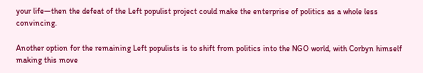your life—then the defeat of the Left populist project could make the enterprise of politics as a whole less convincing.

Another option for the remaining Left populists is to shift from politics into the NGO world, with Corbyn himself making this move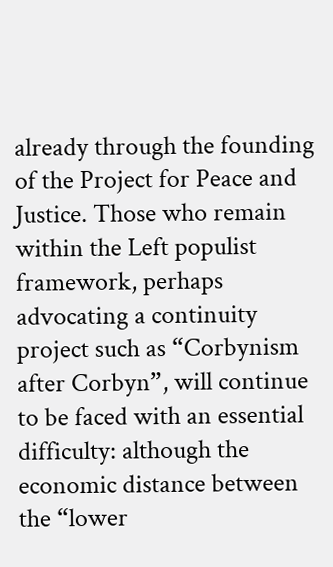already through the founding of the Project for Peace and Justice. Those who remain within the Left populist framework, perhaps advocating a continuity project such as “Corbynism after Corbyn”, will continue to be faced with an essential difficulty: although the economic distance between the “lower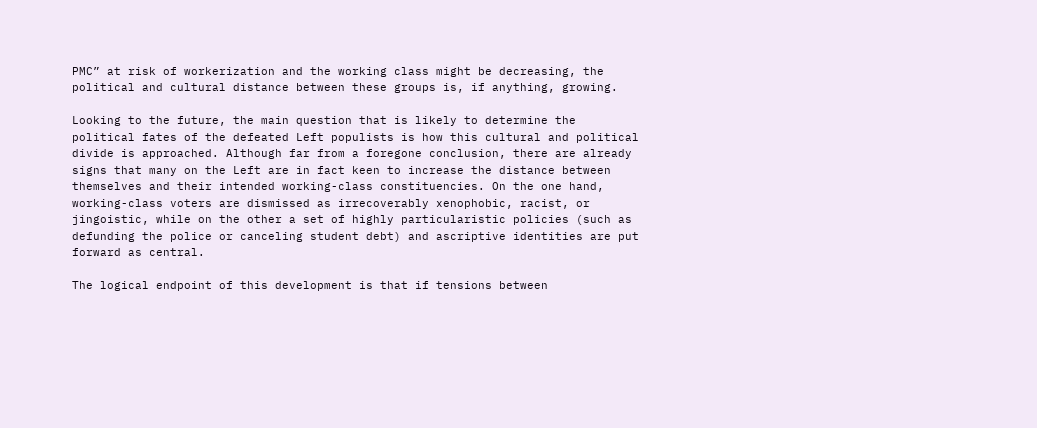PMC” at risk of workerization and the working class might be decreasing, the political and cultural distance between these groups is, if anything, growing.

Looking to the future, the main question that is likely to determine the political fates of the defeated Left populists is how this cultural and political divide is approached. Although far from a foregone conclusion, there are already signs that many on the Left are in fact keen to increase the distance between themselves and their intended working-class constituencies. On the one hand, working-class voters are dismissed as irrecoverably xenophobic, racist, or jingoistic, while on the other a set of highly particularistic policies (such as defunding the police or canceling student debt) and ascriptive identities are put forward as central.

The logical endpoint of this development is that if tensions between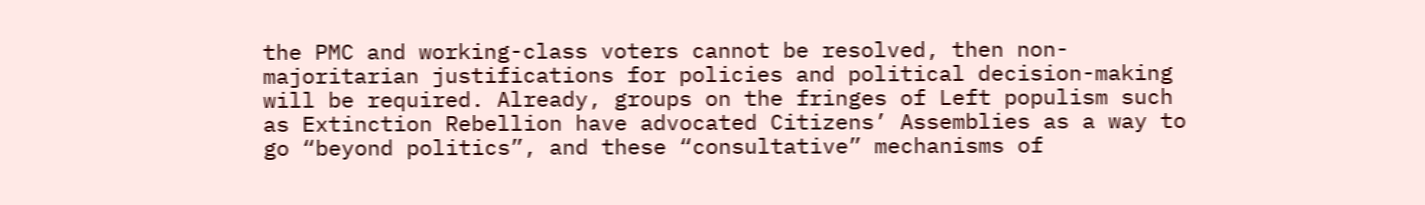the PMC and working-class voters cannot be resolved, then non-majoritarian justifications for policies and political decision-making will be required. Already, groups on the fringes of Left populism such as Extinction Rebellion have advocated Citizens’ Assemblies as a way to go “beyond politics”, and these “consultative” mechanisms of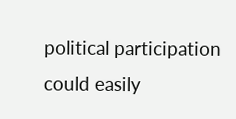political participation could easily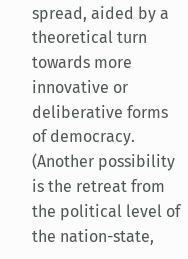spread, aided by a theoretical turn towards more innovative or deliberative forms of democracy. (Another possibility is the retreat from the political level of the nation-state,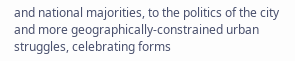and national majorities, to the politics of the city and more geographically-constrained urban struggles, celebrating forms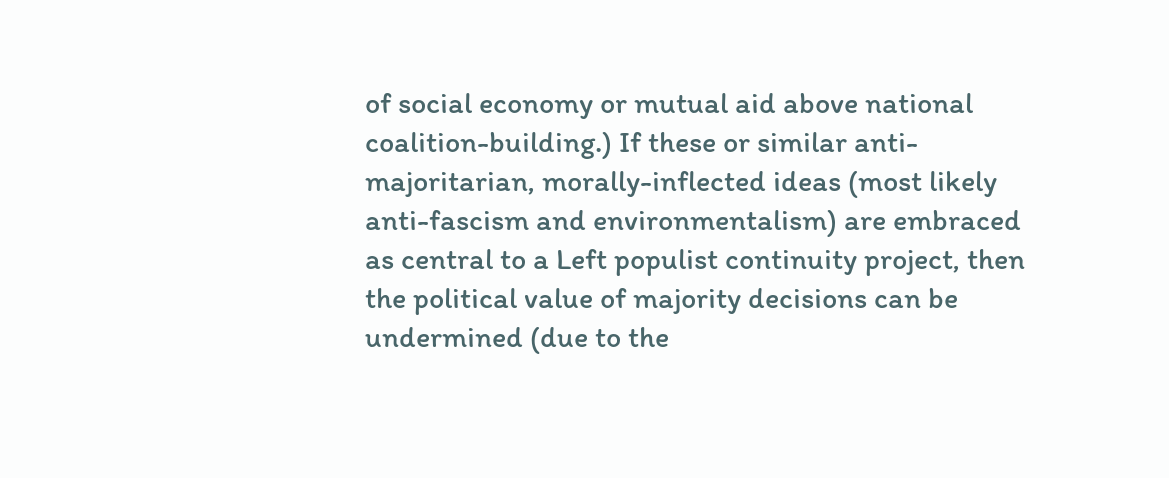of social economy or mutual aid above national coalition-building.) If these or similar anti-majoritarian, morally-inflected ideas (most likely anti-fascism and environmentalism) are embraced as central to a Left populist continuity project, then the political value of majority decisions can be undermined (due to the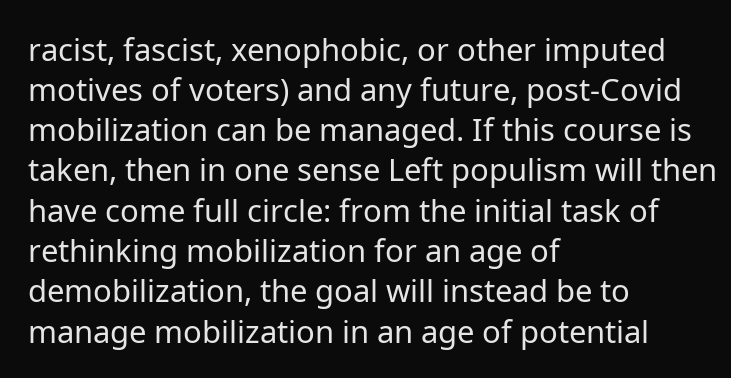racist, fascist, xenophobic, or other imputed motives of voters) and any future, post-Covid mobilization can be managed. If this course is taken, then in one sense Left populism will then have come full circle: from the initial task of rethinking mobilization for an age of demobilization, the goal will instead be to manage mobilization in an age of potential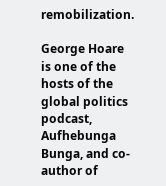remobilization.

George Hoare is one of the hosts of the global politics podcast, Aufhebunga Bunga, and co-author of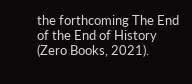the forthcoming The End of the End of History (Zero Books, 2021).